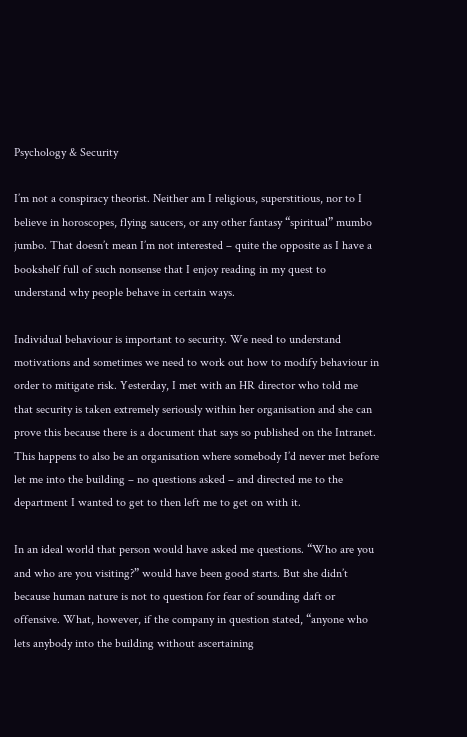Psychology & Security

I’m not a conspiracy theorist. Neither am I religious, superstitious, nor to I believe in horoscopes, flying saucers, or any other fantasy “spiritual” mumbo jumbo. That doesn’t mean I’m not interested – quite the opposite as I have a bookshelf full of such nonsense that I enjoy reading in my quest to understand why people behave in certain ways.

Individual behaviour is important to security. We need to understand motivations and sometimes we need to work out how to modify behaviour in order to mitigate risk. Yesterday, I met with an HR director who told me that security is taken extremely seriously within her organisation and she can prove this because there is a document that says so published on the Intranet. This happens to also be an organisation where somebody I’d never met before let me into the building – no questions asked – and directed me to the department I wanted to get to then left me to get on with it.

In an ideal world that person would have asked me questions. “Who are you and who are you visiting?” would have been good starts. But she didn’t because human nature is not to question for fear of sounding daft or offensive. What, however, if the company in question stated, “anyone who lets anybody into the building without ascertaining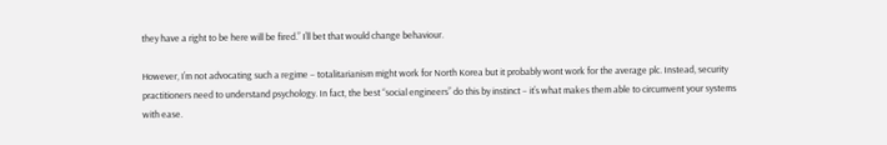they have a right to be here will be fired.” I’ll bet that would change behaviour.

However, I’m not advocating such a regime – totalitarianism might work for North Korea but it probably wont work for the average plc. Instead, security practitioners need to understand psychology. In fact, the best “social engineers” do this by instinct – it’s what makes them able to circumvent your systems with ease.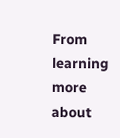From learning more about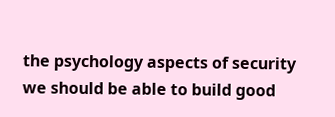the psychology aspects of security we should be able to build good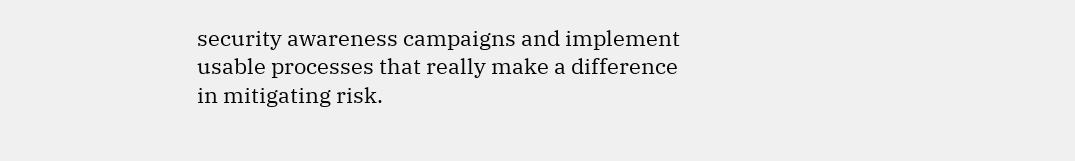security awareness campaigns and implement usable processes that really make a difference in mitigating risk.